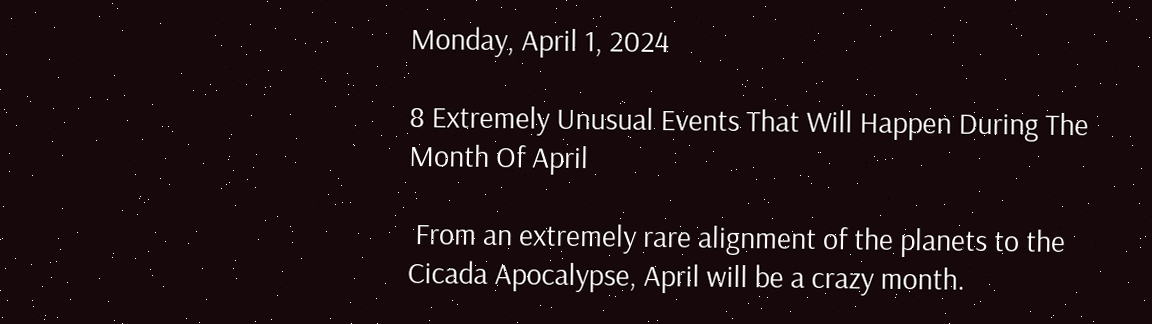Monday, April 1, 2024

8 Extremely Unusual Events That Will Happen During The Month Of April

 From an extremely rare alignment of the planets to the Cicada Apocalypse, April will be a crazy month.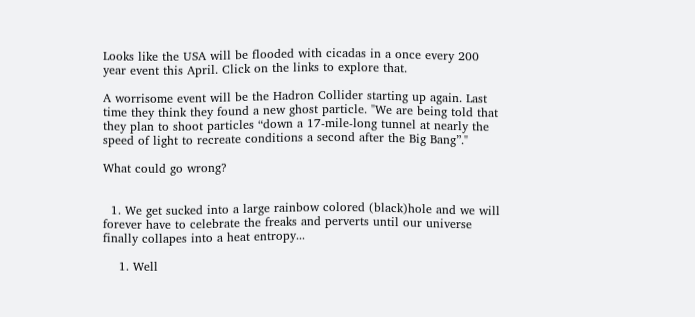Looks like the USA will be flooded with cicadas in a once every 200 year event this April. Click on the links to explore that.

A worrisome event will be the Hadron Collider starting up again. Last time they think they found a new ghost particle. "We are being told that they plan to shoot particles “down a 17-mile-long tunnel at nearly the speed of light to recreate conditions a second after the Big Bang”."

What could go wrong?


  1. We get sucked into a large rainbow colored (black)hole and we will forever have to celebrate the freaks and perverts until our universe finally collapes into a heat entropy...

    1. Well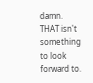damn. THAT isn't something to look forward to.